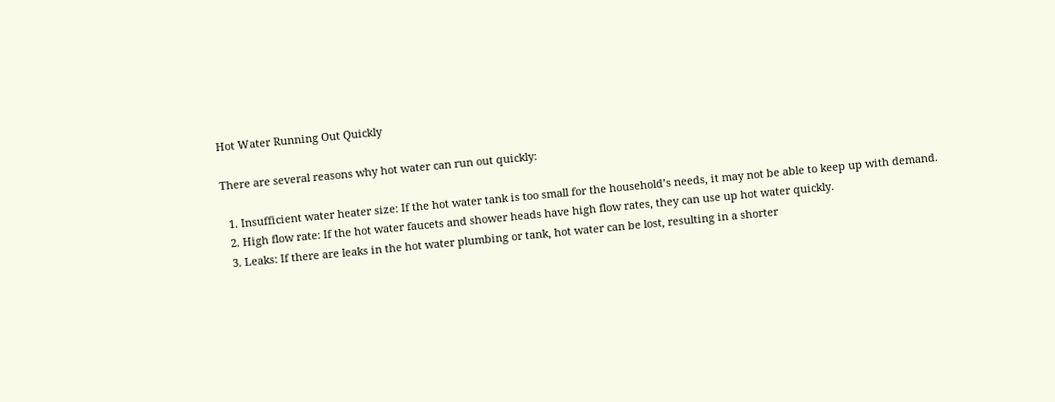Hot Water Running Out Quickly

There are several reasons why hot water can run out quickly:

  1. Insufficient water heater size: If the hot water tank is too small for the household’s needs, it may not be able to keep up with demand.
  2. High flow rate: If the hot water faucets and shower heads have high flow rates, they can use up hot water quickly.
  3. Leaks: If there are leaks in the hot water plumbing or tank, hot water can be lost, resulting in a shorter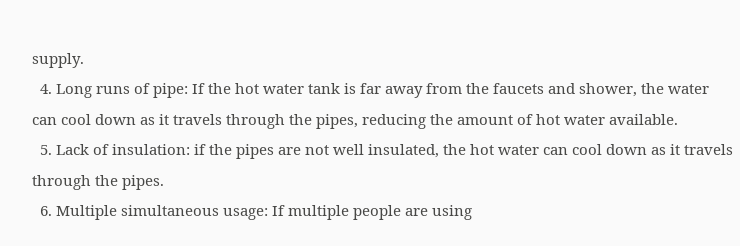supply.
  4. Long runs of pipe: If the hot water tank is far away from the faucets and shower, the water can cool down as it travels through the pipes, reducing the amount of hot water available.
  5. Lack of insulation: if the pipes are not well insulated, the hot water can cool down as it travels through the pipes.
  6. Multiple simultaneous usage: If multiple people are using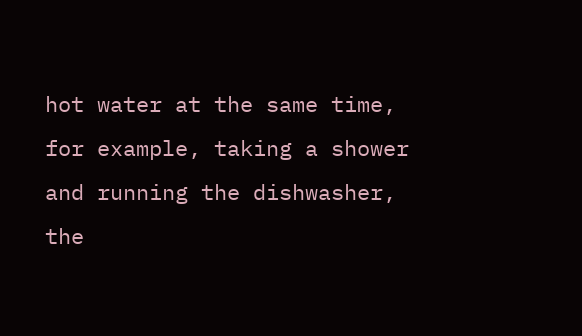hot water at the same time, for example, taking a shower and running the dishwasher, the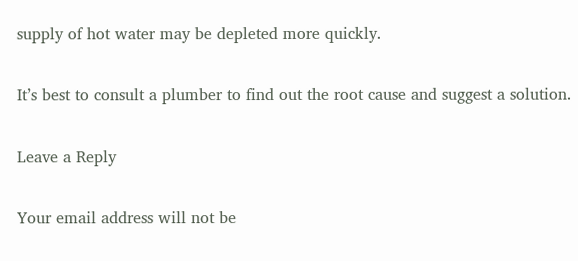supply of hot water may be depleted more quickly.

It’s best to consult a plumber to find out the root cause and suggest a solution.

Leave a Reply

Your email address will not be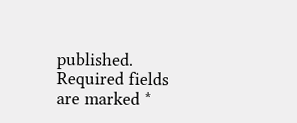published. Required fields are marked *